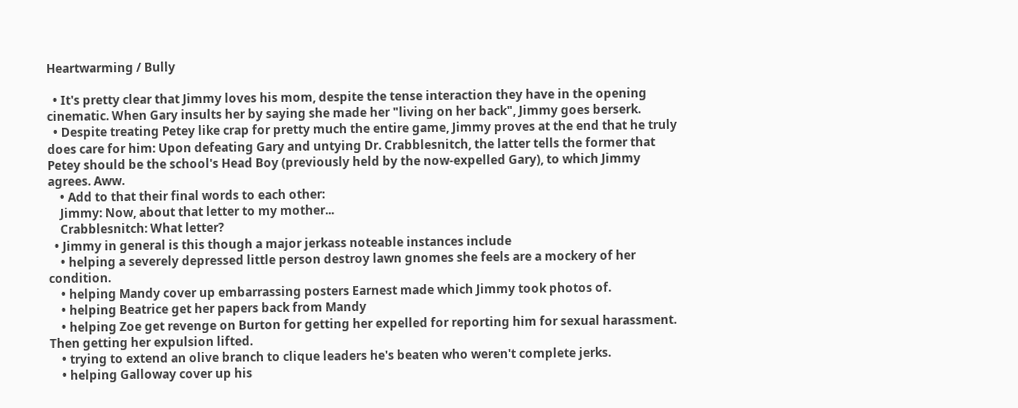Heartwarming / Bully

  • It's pretty clear that Jimmy loves his mom, despite the tense interaction they have in the opening cinematic. When Gary insults her by saying she made her "living on her back", Jimmy goes berserk.
  • Despite treating Petey like crap for pretty much the entire game, Jimmy proves at the end that he truly does care for him: Upon defeating Gary and untying Dr. Crabblesnitch, the latter tells the former that Petey should be the school's Head Boy (previously held by the now-expelled Gary), to which Jimmy agrees. Aww.
    • Add to that their final words to each other:
    Jimmy: Now, about that letter to my mother...
    Crabblesnitch: What letter?
  • Jimmy in general is this though a major jerkass noteable instances include
    • helping a severely depressed little person destroy lawn gnomes she feels are a mockery of her condition.
    • helping Mandy cover up embarrassing posters Earnest made which Jimmy took photos of.
    • helping Beatrice get her papers back from Mandy
    • helping Zoe get revenge on Burton for getting her expelled for reporting him for sexual harassment. Then getting her expulsion lifted.
    • trying to extend an olive branch to clique leaders he's beaten who weren't complete jerks.
    • helping Galloway cover up his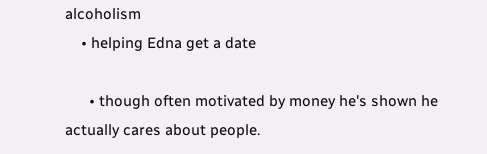alcoholism
    • helping Edna get a date

      • though often motivated by money he's shown he actually cares about people.